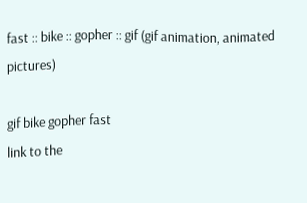fast :: bike :: gopher :: gif (gif animation, animated pictures)

gif bike gopher fast
link to the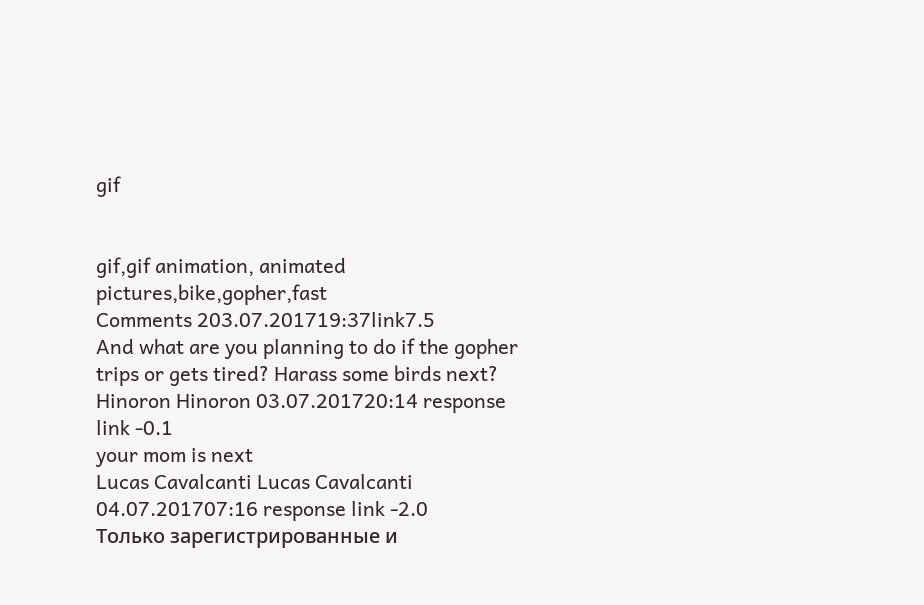gif


gif,gif animation, animated pictures,bike,gopher,fast
Comments 203.07.201719:37link7.5
And what are you planning to do if the gopher trips or gets tired? Harass some birds next?
Hinoron Hinoron 03.07.201720:14 response link -0.1
your mom is next
Lucas Cavalcanti Lucas Cavalcanti 04.07.201707:16 response link -2.0
Только зарегистрированные и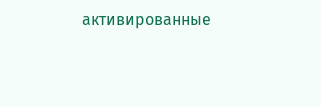активированные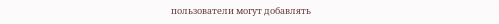пользователи могут добавлять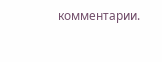комментарии.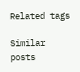Related tags

Similar posts